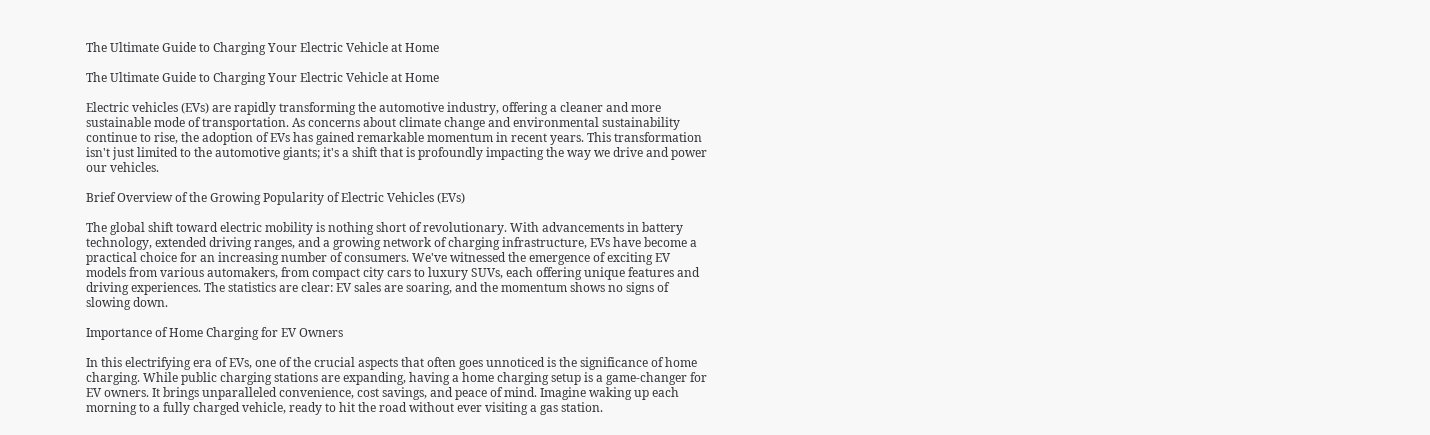The Ultimate Guide to Charging Your Electric Vehicle at Home

The Ultimate Guide to Charging Your Electric Vehicle at Home

Electric vehicles (EVs) are rapidly transforming the automotive industry, offering a cleaner and more sustainable mode of transportation. As concerns about climate change and environmental sustainability continue to rise, the adoption of EVs has gained remarkable momentum in recent years. This transformation isn't just limited to the automotive giants; it's a shift that is profoundly impacting the way we drive and power our vehicles.

Brief Overview of the Growing Popularity of Electric Vehicles (EVs)

The global shift toward electric mobility is nothing short of revolutionary. With advancements in battery technology, extended driving ranges, and a growing network of charging infrastructure, EVs have become a practical choice for an increasing number of consumers. We've witnessed the emergence of exciting EV models from various automakers, from compact city cars to luxury SUVs, each offering unique features and driving experiences. The statistics are clear: EV sales are soaring, and the momentum shows no signs of slowing down.

Importance of Home Charging for EV Owners

In this electrifying era of EVs, one of the crucial aspects that often goes unnoticed is the significance of home charging. While public charging stations are expanding, having a home charging setup is a game-changer for EV owners. It brings unparalleled convenience, cost savings, and peace of mind. Imagine waking up each morning to a fully charged vehicle, ready to hit the road without ever visiting a gas station.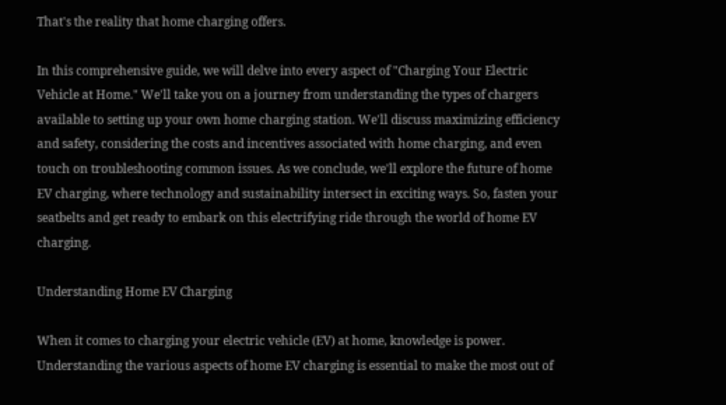That's the reality that home charging offers.

In this comprehensive guide, we will delve into every aspect of "Charging Your Electric Vehicle at Home." We'll take you on a journey from understanding the types of chargers available to setting up your own home charging station. We'll discuss maximizing efficiency and safety, considering the costs and incentives associated with home charging, and even touch on troubleshooting common issues. As we conclude, we'll explore the future of home EV charging, where technology and sustainability intersect in exciting ways. So, fasten your seatbelts and get ready to embark on this electrifying ride through the world of home EV charging.

Understanding Home EV Charging

When it comes to charging your electric vehicle (EV) at home, knowledge is power. Understanding the various aspects of home EV charging is essential to make the most out of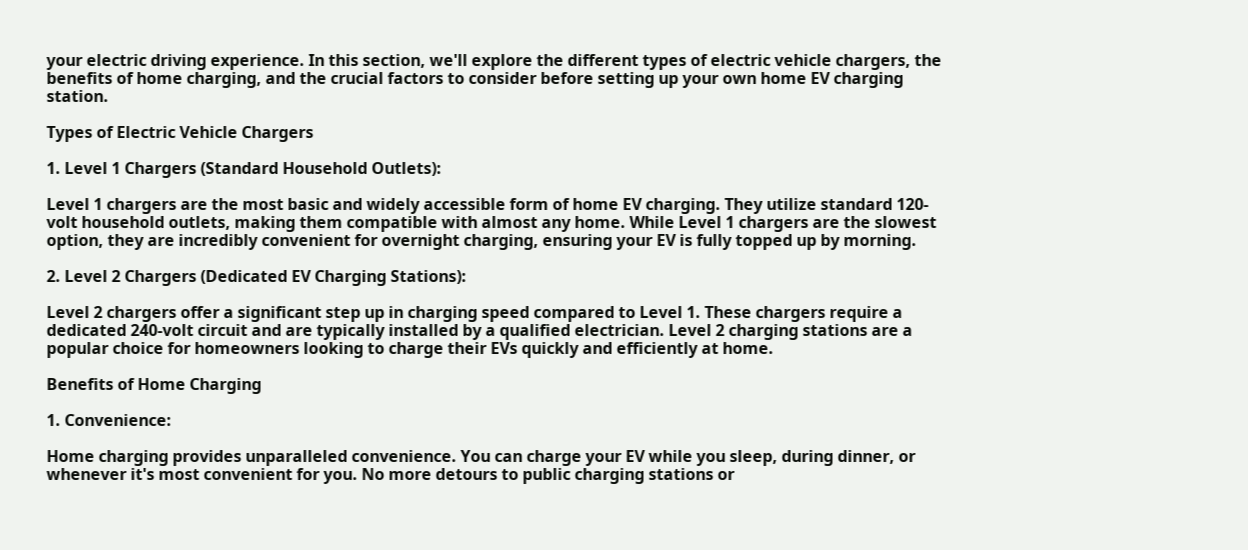your electric driving experience. In this section, we'll explore the different types of electric vehicle chargers, the benefits of home charging, and the crucial factors to consider before setting up your own home EV charging station.

Types of Electric Vehicle Chargers

1. Level 1 Chargers (Standard Household Outlets):

Level 1 chargers are the most basic and widely accessible form of home EV charging. They utilize standard 120-volt household outlets, making them compatible with almost any home. While Level 1 chargers are the slowest option, they are incredibly convenient for overnight charging, ensuring your EV is fully topped up by morning.

2. Level 2 Chargers (Dedicated EV Charging Stations):

Level 2 chargers offer a significant step up in charging speed compared to Level 1. These chargers require a dedicated 240-volt circuit and are typically installed by a qualified electrician. Level 2 charging stations are a popular choice for homeowners looking to charge their EVs quickly and efficiently at home.

Benefits of Home Charging

1. Convenience:

Home charging provides unparalleled convenience. You can charge your EV while you sleep, during dinner, or whenever it's most convenient for you. No more detours to public charging stations or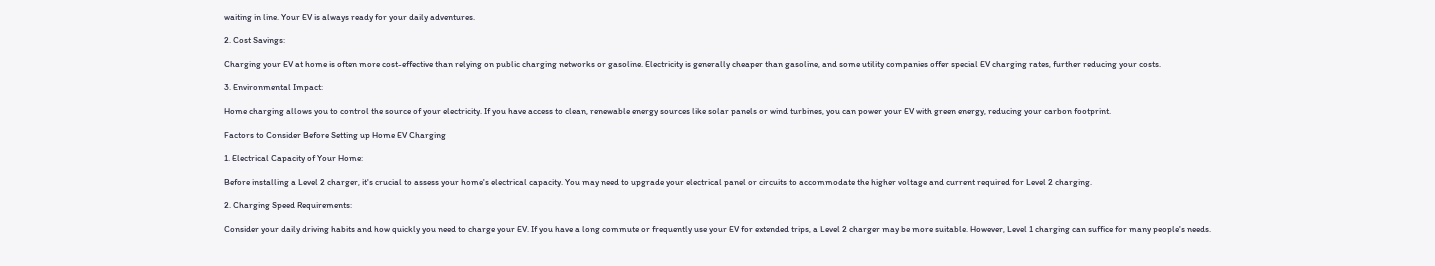waiting in line. Your EV is always ready for your daily adventures.

2. Cost Savings:

Charging your EV at home is often more cost-effective than relying on public charging networks or gasoline. Electricity is generally cheaper than gasoline, and some utility companies offer special EV charging rates, further reducing your costs.

3. Environmental Impact:

Home charging allows you to control the source of your electricity. If you have access to clean, renewable energy sources like solar panels or wind turbines, you can power your EV with green energy, reducing your carbon footprint.

Factors to Consider Before Setting up Home EV Charging

1. Electrical Capacity of Your Home:

Before installing a Level 2 charger, it's crucial to assess your home's electrical capacity. You may need to upgrade your electrical panel or circuits to accommodate the higher voltage and current required for Level 2 charging.

2. Charging Speed Requirements:

Consider your daily driving habits and how quickly you need to charge your EV. If you have a long commute or frequently use your EV for extended trips, a Level 2 charger may be more suitable. However, Level 1 charging can suffice for many people's needs.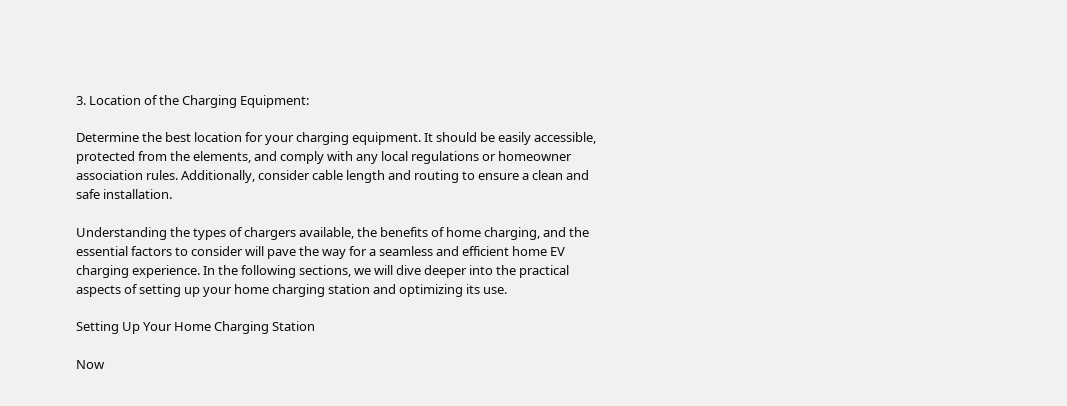3. Location of the Charging Equipment:

Determine the best location for your charging equipment. It should be easily accessible, protected from the elements, and comply with any local regulations or homeowner association rules. Additionally, consider cable length and routing to ensure a clean and safe installation.

Understanding the types of chargers available, the benefits of home charging, and the essential factors to consider will pave the way for a seamless and efficient home EV charging experience. In the following sections, we will dive deeper into the practical aspects of setting up your home charging station and optimizing its use.

Setting Up Your Home Charging Station

Now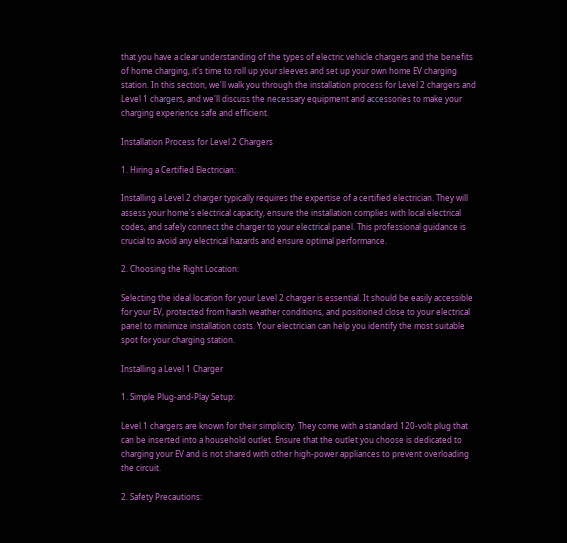that you have a clear understanding of the types of electric vehicle chargers and the benefits of home charging, it's time to roll up your sleeves and set up your own home EV charging station. In this section, we'll walk you through the installation process for Level 2 chargers and Level 1 chargers, and we'll discuss the necessary equipment and accessories to make your charging experience safe and efficient.

Installation Process for Level 2 Chargers

1. Hiring a Certified Electrician:

Installing a Level 2 charger typically requires the expertise of a certified electrician. They will assess your home's electrical capacity, ensure the installation complies with local electrical codes, and safely connect the charger to your electrical panel. This professional guidance is crucial to avoid any electrical hazards and ensure optimal performance.

2. Choosing the Right Location:

Selecting the ideal location for your Level 2 charger is essential. It should be easily accessible for your EV, protected from harsh weather conditions, and positioned close to your electrical panel to minimize installation costs. Your electrician can help you identify the most suitable spot for your charging station.

Installing a Level 1 Charger

1. Simple Plug-and-Play Setup:

Level 1 chargers are known for their simplicity. They come with a standard 120-volt plug that can be inserted into a household outlet. Ensure that the outlet you choose is dedicated to charging your EV and is not shared with other high-power appliances to prevent overloading the circuit.

2. Safety Precautions: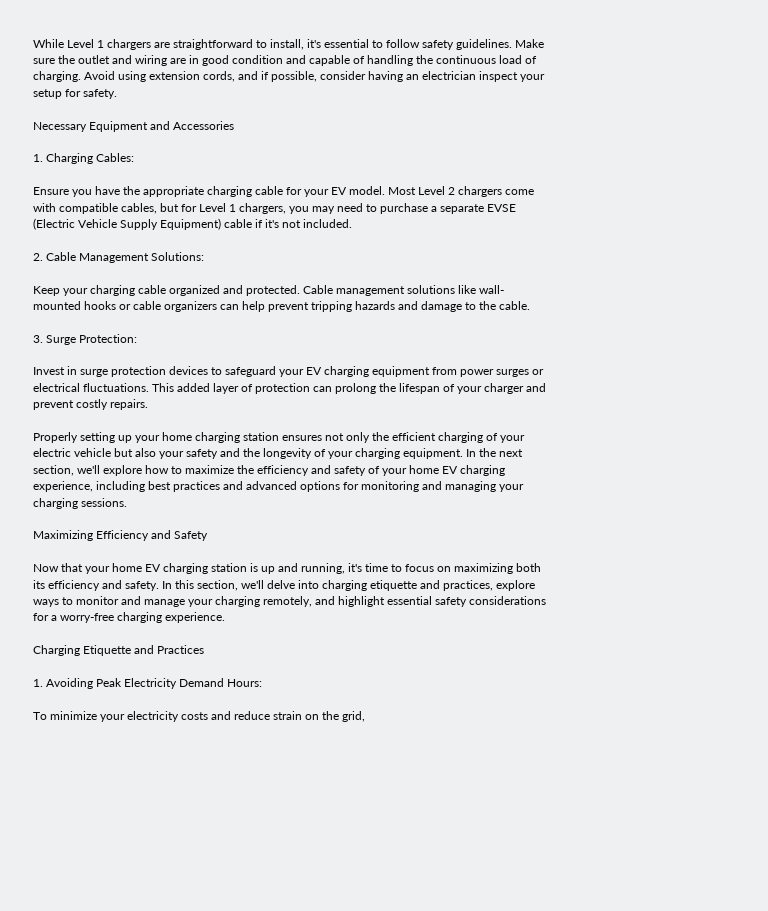While Level 1 chargers are straightforward to install, it's essential to follow safety guidelines. Make sure the outlet and wiring are in good condition and capable of handling the continuous load of charging. Avoid using extension cords, and if possible, consider having an electrician inspect your setup for safety.

Necessary Equipment and Accessories

1. Charging Cables:

Ensure you have the appropriate charging cable for your EV model. Most Level 2 chargers come with compatible cables, but for Level 1 chargers, you may need to purchase a separate EVSE (Electric Vehicle Supply Equipment) cable if it's not included.

2. Cable Management Solutions:

Keep your charging cable organized and protected. Cable management solutions like wall-mounted hooks or cable organizers can help prevent tripping hazards and damage to the cable.

3. Surge Protection:

Invest in surge protection devices to safeguard your EV charging equipment from power surges or electrical fluctuations. This added layer of protection can prolong the lifespan of your charger and prevent costly repairs.

Properly setting up your home charging station ensures not only the efficient charging of your electric vehicle but also your safety and the longevity of your charging equipment. In the next section, we'll explore how to maximize the efficiency and safety of your home EV charging experience, including best practices and advanced options for monitoring and managing your charging sessions.

Maximizing Efficiency and Safety

Now that your home EV charging station is up and running, it's time to focus on maximizing both its efficiency and safety. In this section, we'll delve into charging etiquette and practices, explore ways to monitor and manage your charging remotely, and highlight essential safety considerations for a worry-free charging experience.

Charging Etiquette and Practices

1. Avoiding Peak Electricity Demand Hours:

To minimize your electricity costs and reduce strain on the grid,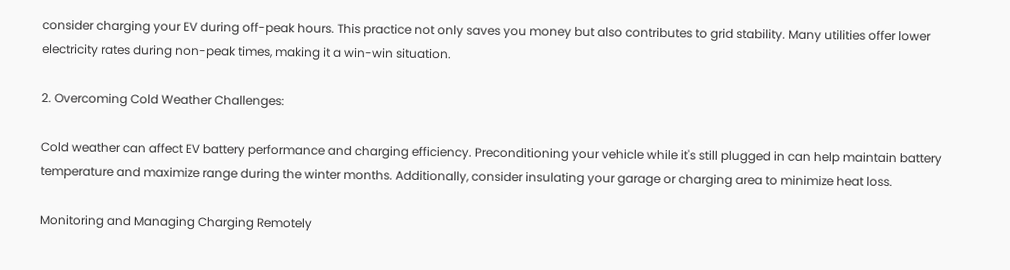consider charging your EV during off-peak hours. This practice not only saves you money but also contributes to grid stability. Many utilities offer lower electricity rates during non-peak times, making it a win-win situation.

2. Overcoming Cold Weather Challenges:

Cold weather can affect EV battery performance and charging efficiency. Preconditioning your vehicle while it's still plugged in can help maintain battery temperature and maximize range during the winter months. Additionally, consider insulating your garage or charging area to minimize heat loss.

Monitoring and Managing Charging Remotely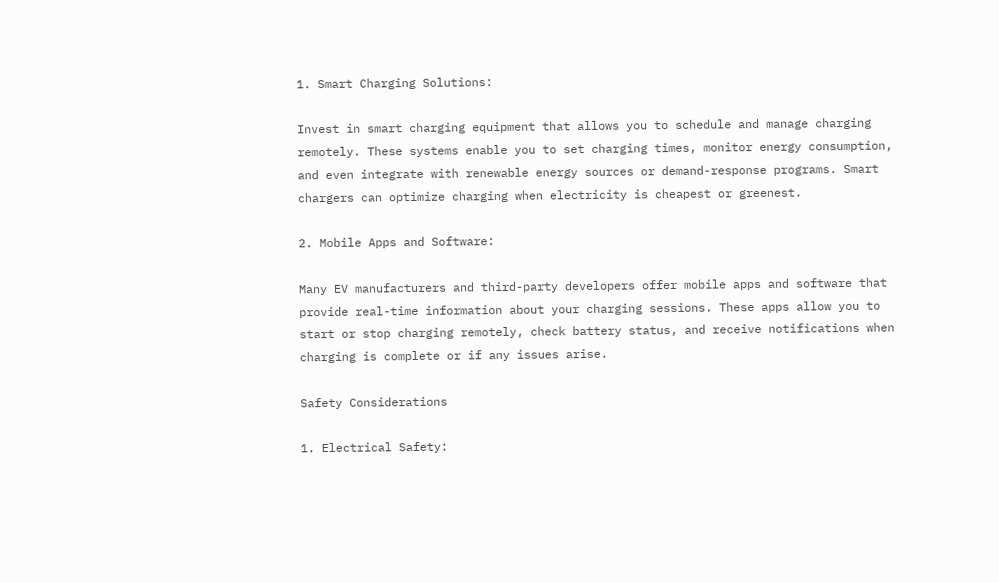1. Smart Charging Solutions:

Invest in smart charging equipment that allows you to schedule and manage charging remotely. These systems enable you to set charging times, monitor energy consumption, and even integrate with renewable energy sources or demand-response programs. Smart chargers can optimize charging when electricity is cheapest or greenest.

2. Mobile Apps and Software:

Many EV manufacturers and third-party developers offer mobile apps and software that provide real-time information about your charging sessions. These apps allow you to start or stop charging remotely, check battery status, and receive notifications when charging is complete or if any issues arise.

Safety Considerations

1. Electrical Safety: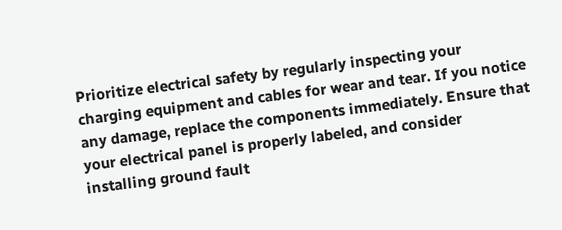Prioritize electrical safety by regularly inspecting your charging equipment and cables for wear and tear. If you notice any damage, replace the components immediately. Ensure that your electrical panel is properly labeled, and consider installing ground fault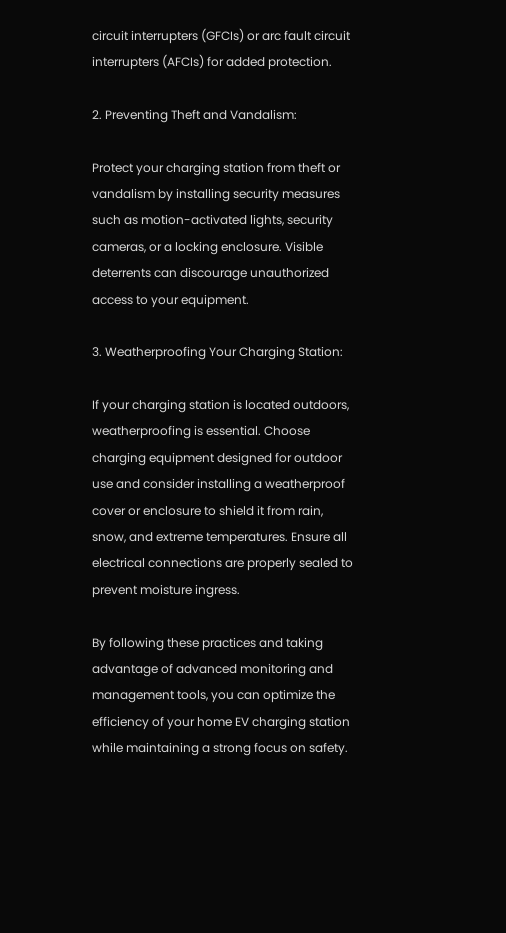circuit interrupters (GFCIs) or arc fault circuit interrupters (AFCIs) for added protection.

2. Preventing Theft and Vandalism:

Protect your charging station from theft or vandalism by installing security measures such as motion-activated lights, security cameras, or a locking enclosure. Visible deterrents can discourage unauthorized access to your equipment.

3. Weatherproofing Your Charging Station:

If your charging station is located outdoors, weatherproofing is essential. Choose charging equipment designed for outdoor use and consider installing a weatherproof cover or enclosure to shield it from rain, snow, and extreme temperatures. Ensure all electrical connections are properly sealed to prevent moisture ingress.

By following these practices and taking advantage of advanced monitoring and management tools, you can optimize the efficiency of your home EV charging station while maintaining a strong focus on safety.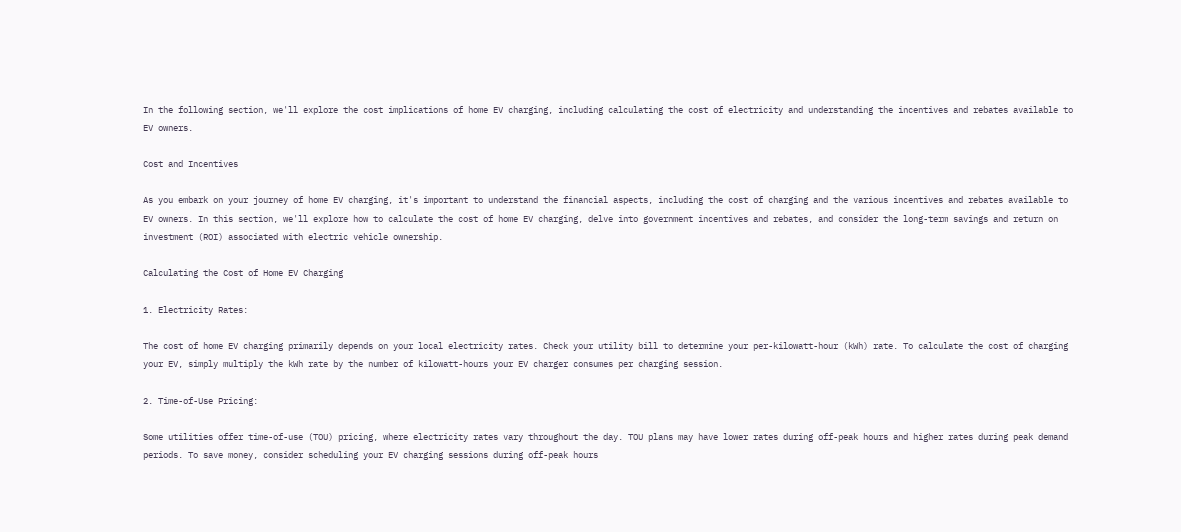In the following section, we'll explore the cost implications of home EV charging, including calculating the cost of electricity and understanding the incentives and rebates available to EV owners.

Cost and Incentives

As you embark on your journey of home EV charging, it's important to understand the financial aspects, including the cost of charging and the various incentives and rebates available to EV owners. In this section, we'll explore how to calculate the cost of home EV charging, delve into government incentives and rebates, and consider the long-term savings and return on investment (ROI) associated with electric vehicle ownership.

Calculating the Cost of Home EV Charging

1. Electricity Rates:

The cost of home EV charging primarily depends on your local electricity rates. Check your utility bill to determine your per-kilowatt-hour (kWh) rate. To calculate the cost of charging your EV, simply multiply the kWh rate by the number of kilowatt-hours your EV charger consumes per charging session.

2. Time-of-Use Pricing:

Some utilities offer time-of-use (TOU) pricing, where electricity rates vary throughout the day. TOU plans may have lower rates during off-peak hours and higher rates during peak demand periods. To save money, consider scheduling your EV charging sessions during off-peak hours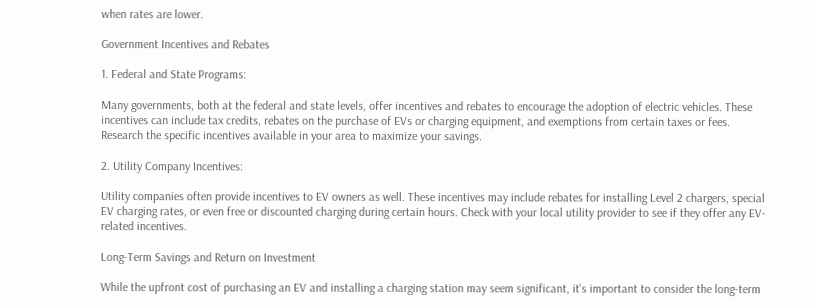when rates are lower.

Government Incentives and Rebates

1. Federal and State Programs:

Many governments, both at the federal and state levels, offer incentives and rebates to encourage the adoption of electric vehicles. These incentives can include tax credits, rebates on the purchase of EVs or charging equipment, and exemptions from certain taxes or fees. Research the specific incentives available in your area to maximize your savings.

2. Utility Company Incentives:

Utility companies often provide incentives to EV owners as well. These incentives may include rebates for installing Level 2 chargers, special EV charging rates, or even free or discounted charging during certain hours. Check with your local utility provider to see if they offer any EV-related incentives.

Long-Term Savings and Return on Investment

While the upfront cost of purchasing an EV and installing a charging station may seem significant, it's important to consider the long-term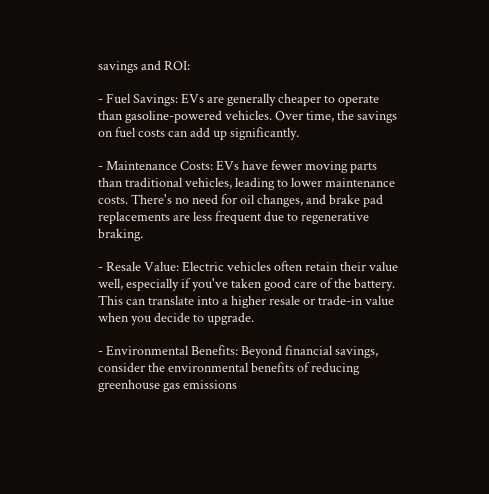savings and ROI:

- Fuel Savings: EVs are generally cheaper to operate than gasoline-powered vehicles. Over time, the savings on fuel costs can add up significantly.

- Maintenance Costs: EVs have fewer moving parts than traditional vehicles, leading to lower maintenance costs. There's no need for oil changes, and brake pad replacements are less frequent due to regenerative braking.

- Resale Value: Electric vehicles often retain their value well, especially if you've taken good care of the battery. This can translate into a higher resale or trade-in value when you decide to upgrade.

- Environmental Benefits: Beyond financial savings, consider the environmental benefits of reducing greenhouse gas emissions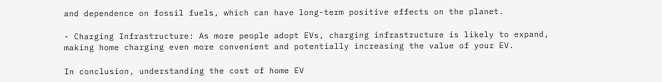and dependence on fossil fuels, which can have long-term positive effects on the planet.

- Charging Infrastructure: As more people adopt EVs, charging infrastructure is likely to expand, making home charging even more convenient and potentially increasing the value of your EV.

In conclusion, understanding the cost of home EV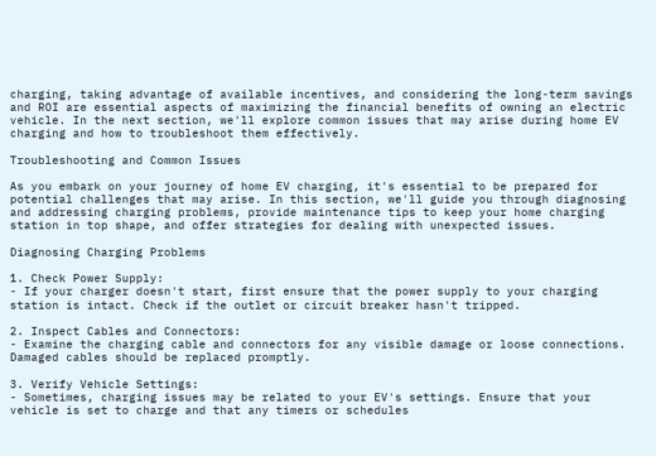charging, taking advantage of available incentives, and considering the long-term savings and ROI are essential aspects of maximizing the financial benefits of owning an electric vehicle. In the next section, we'll explore common issues that may arise during home EV charging and how to troubleshoot them effectively.

Troubleshooting and Common Issues

As you embark on your journey of home EV charging, it's essential to be prepared for potential challenges that may arise. In this section, we'll guide you through diagnosing and addressing charging problems, provide maintenance tips to keep your home charging station in top shape, and offer strategies for dealing with unexpected issues.

Diagnosing Charging Problems

1. Check Power Supply:
- If your charger doesn't start, first ensure that the power supply to your charging station is intact. Check if the outlet or circuit breaker hasn't tripped.

2. Inspect Cables and Connectors:
- Examine the charging cable and connectors for any visible damage or loose connections. Damaged cables should be replaced promptly.

3. Verify Vehicle Settings:
- Sometimes, charging issues may be related to your EV's settings. Ensure that your vehicle is set to charge and that any timers or schedules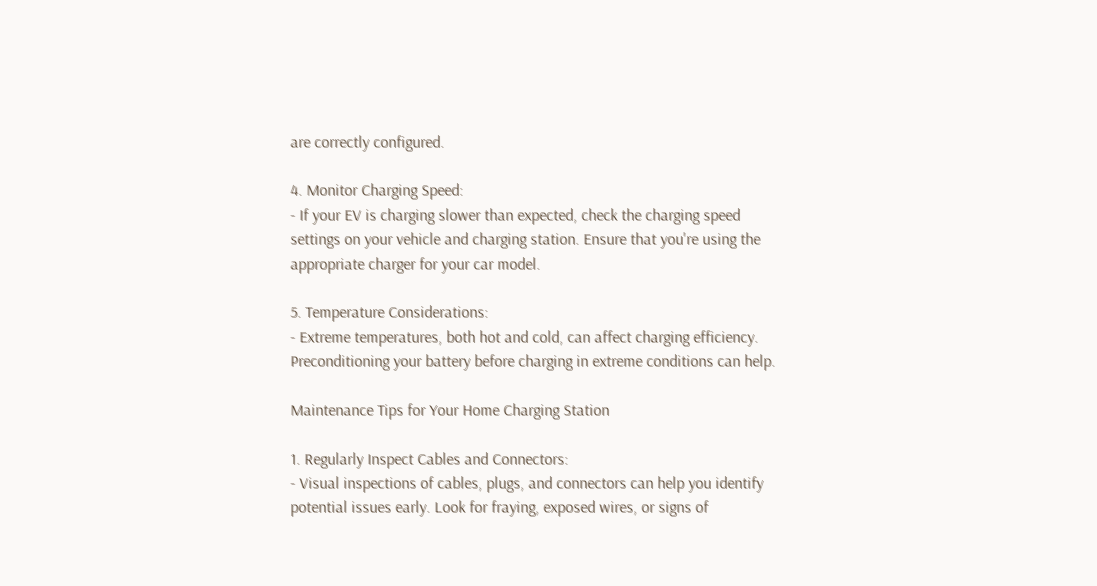are correctly configured.

4. Monitor Charging Speed:
- If your EV is charging slower than expected, check the charging speed settings on your vehicle and charging station. Ensure that you're using the appropriate charger for your car model.

5. Temperature Considerations:
- Extreme temperatures, both hot and cold, can affect charging efficiency. Preconditioning your battery before charging in extreme conditions can help.

Maintenance Tips for Your Home Charging Station

1. Regularly Inspect Cables and Connectors:
- Visual inspections of cables, plugs, and connectors can help you identify potential issues early. Look for fraying, exposed wires, or signs of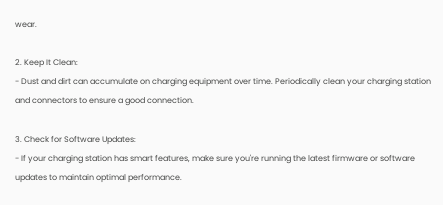wear.

2. Keep It Clean:
- Dust and dirt can accumulate on charging equipment over time. Periodically clean your charging station and connectors to ensure a good connection.

3. Check for Software Updates:
- If your charging station has smart features, make sure you're running the latest firmware or software updates to maintain optimal performance.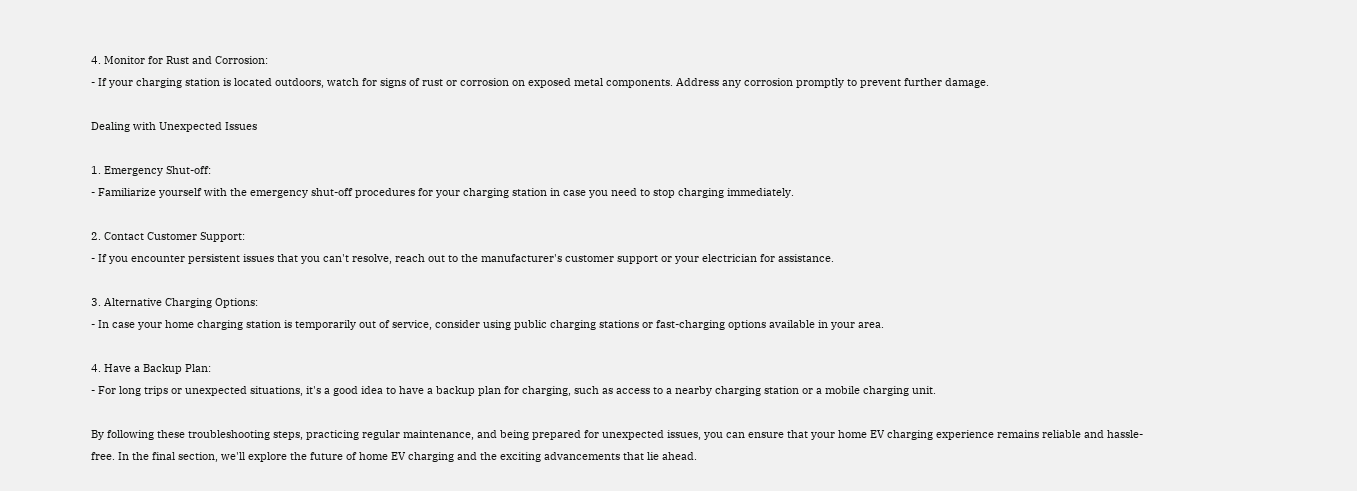4. Monitor for Rust and Corrosion:
- If your charging station is located outdoors, watch for signs of rust or corrosion on exposed metal components. Address any corrosion promptly to prevent further damage.

Dealing with Unexpected Issues

1. Emergency Shut-off:
- Familiarize yourself with the emergency shut-off procedures for your charging station in case you need to stop charging immediately.

2. Contact Customer Support:
- If you encounter persistent issues that you can't resolve, reach out to the manufacturer's customer support or your electrician for assistance.

3. Alternative Charging Options:
- In case your home charging station is temporarily out of service, consider using public charging stations or fast-charging options available in your area.

4. Have a Backup Plan:
- For long trips or unexpected situations, it's a good idea to have a backup plan for charging, such as access to a nearby charging station or a mobile charging unit.

By following these troubleshooting steps, practicing regular maintenance, and being prepared for unexpected issues, you can ensure that your home EV charging experience remains reliable and hassle-free. In the final section, we'll explore the future of home EV charging and the exciting advancements that lie ahead.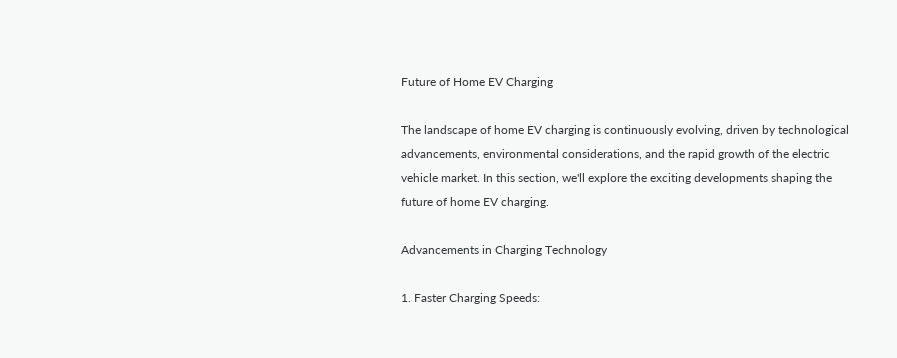Future of Home EV Charging

The landscape of home EV charging is continuously evolving, driven by technological advancements, environmental considerations, and the rapid growth of the electric vehicle market. In this section, we'll explore the exciting developments shaping the future of home EV charging.

Advancements in Charging Technology

1. Faster Charging Speeds: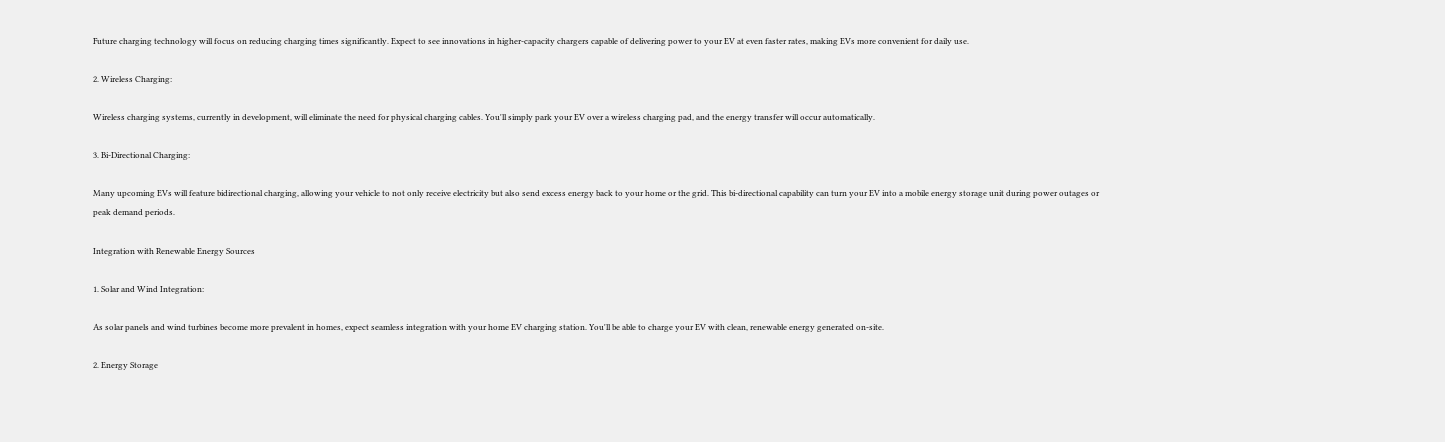Future charging technology will focus on reducing charging times significantly. Expect to see innovations in higher-capacity chargers capable of delivering power to your EV at even faster rates, making EVs more convenient for daily use.

2. Wireless Charging:

Wireless charging systems, currently in development, will eliminate the need for physical charging cables. You'll simply park your EV over a wireless charging pad, and the energy transfer will occur automatically.

3. Bi-Directional Charging:

Many upcoming EVs will feature bidirectional charging, allowing your vehicle to not only receive electricity but also send excess energy back to your home or the grid. This bi-directional capability can turn your EV into a mobile energy storage unit during power outages or peak demand periods.

Integration with Renewable Energy Sources

1. Solar and Wind Integration:

As solar panels and wind turbines become more prevalent in homes, expect seamless integration with your home EV charging station. You'll be able to charge your EV with clean, renewable energy generated on-site.

2. Energy Storage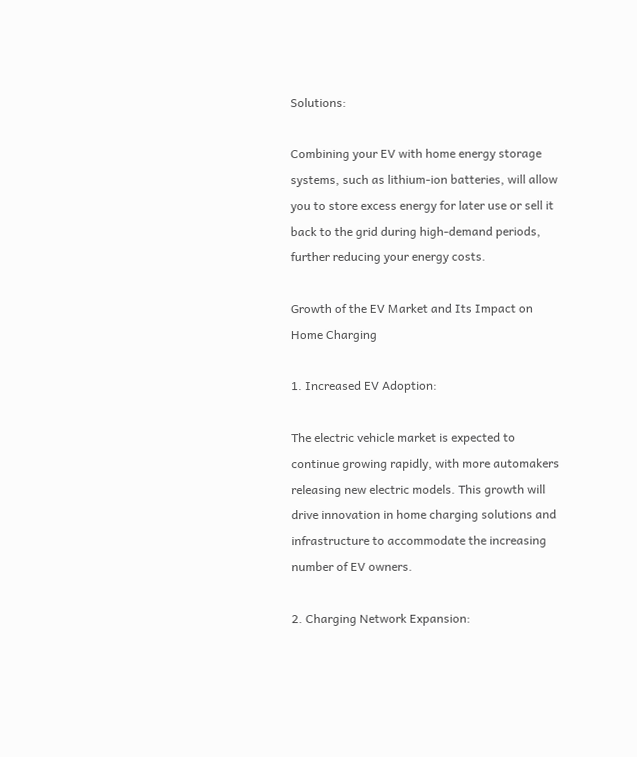Solutions:

Combining your EV with home energy storage systems, such as lithium-ion batteries, will allow you to store excess energy for later use or sell it back to the grid during high-demand periods, further reducing your energy costs.

Growth of the EV Market and Its Impact on Home Charging

1. Increased EV Adoption:

The electric vehicle market is expected to continue growing rapidly, with more automakers releasing new electric models. This growth will drive innovation in home charging solutions and infrastructure to accommodate the increasing number of EV owners.

2. Charging Network Expansion: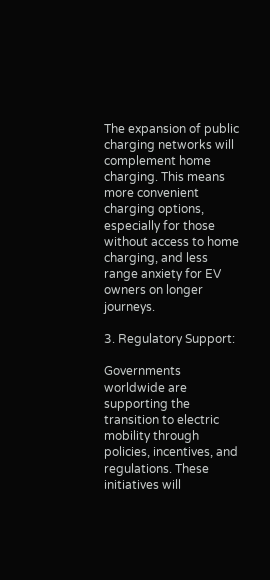The expansion of public charging networks will complement home charging. This means more convenient charging options, especially for those without access to home charging, and less range anxiety for EV owners on longer journeys.

3. Regulatory Support:

Governments worldwide are supporting the transition to electric mobility through policies, incentives, and regulations. These initiatives will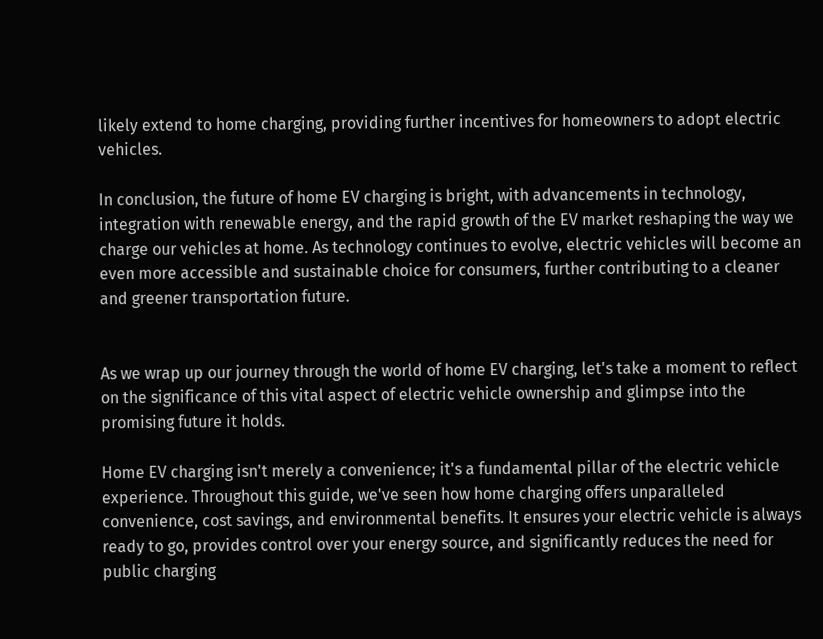likely extend to home charging, providing further incentives for homeowners to adopt electric vehicles.

In conclusion, the future of home EV charging is bright, with advancements in technology, integration with renewable energy, and the rapid growth of the EV market reshaping the way we charge our vehicles at home. As technology continues to evolve, electric vehicles will become an even more accessible and sustainable choice for consumers, further contributing to a cleaner and greener transportation future.


As we wrap up our journey through the world of home EV charging, let's take a moment to reflect on the significance of this vital aspect of electric vehicle ownership and glimpse into the promising future it holds.

Home EV charging isn't merely a convenience; it's a fundamental pillar of the electric vehicle experience. Throughout this guide, we've seen how home charging offers unparalleled convenience, cost savings, and environmental benefits. It ensures your electric vehicle is always ready to go, provides control over your energy source, and significantly reduces the need for public charging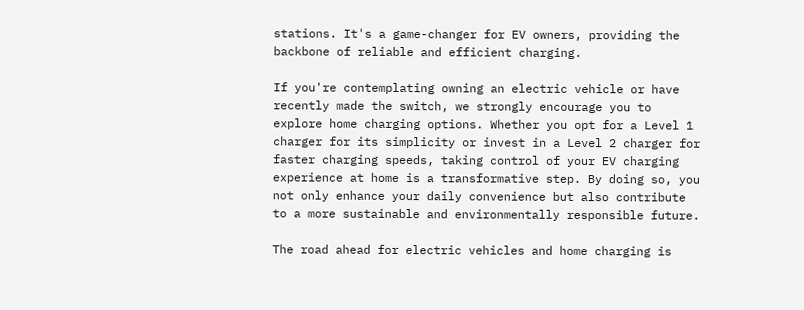stations. It's a game-changer for EV owners, providing the backbone of reliable and efficient charging.

If you're contemplating owning an electric vehicle or have recently made the switch, we strongly encourage you to explore home charging options. Whether you opt for a Level 1 charger for its simplicity or invest in a Level 2 charger for faster charging speeds, taking control of your EV charging experience at home is a transformative step. By doing so, you not only enhance your daily convenience but also contribute to a more sustainable and environmentally responsible future.

The road ahead for electric vehicles and home charging is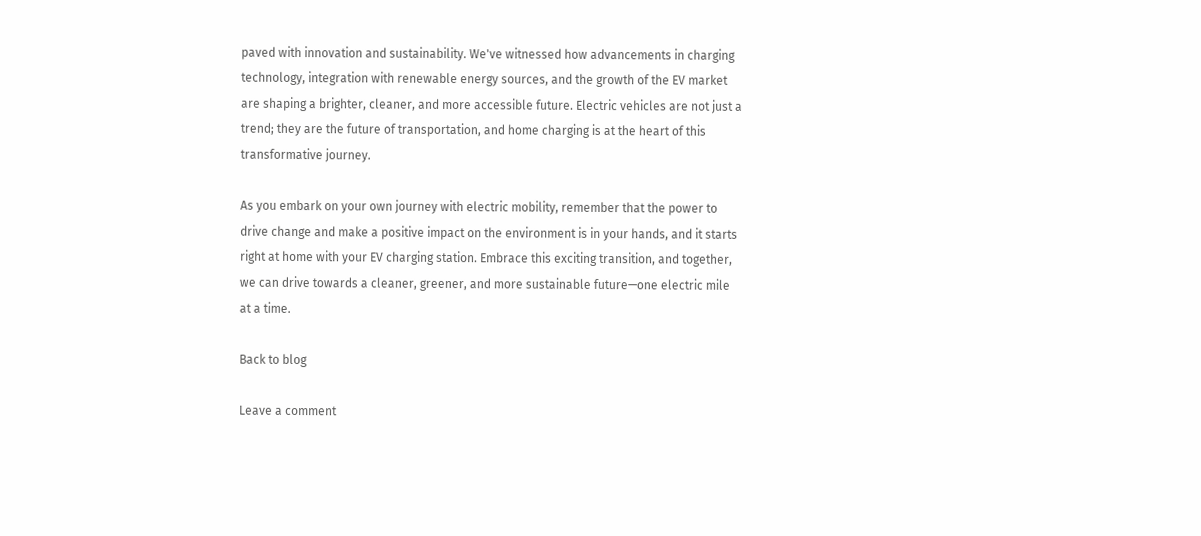paved with innovation and sustainability. We've witnessed how advancements in charging technology, integration with renewable energy sources, and the growth of the EV market are shaping a brighter, cleaner, and more accessible future. Electric vehicles are not just a trend; they are the future of transportation, and home charging is at the heart of this transformative journey.

As you embark on your own journey with electric mobility, remember that the power to drive change and make a positive impact on the environment is in your hands, and it starts right at home with your EV charging station. Embrace this exciting transition, and together, we can drive towards a cleaner, greener, and more sustainable future—one electric mile at a time.

Back to blog

Leave a comment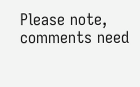Please note, comments need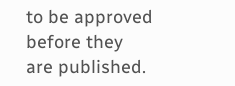to be approved before they are published.